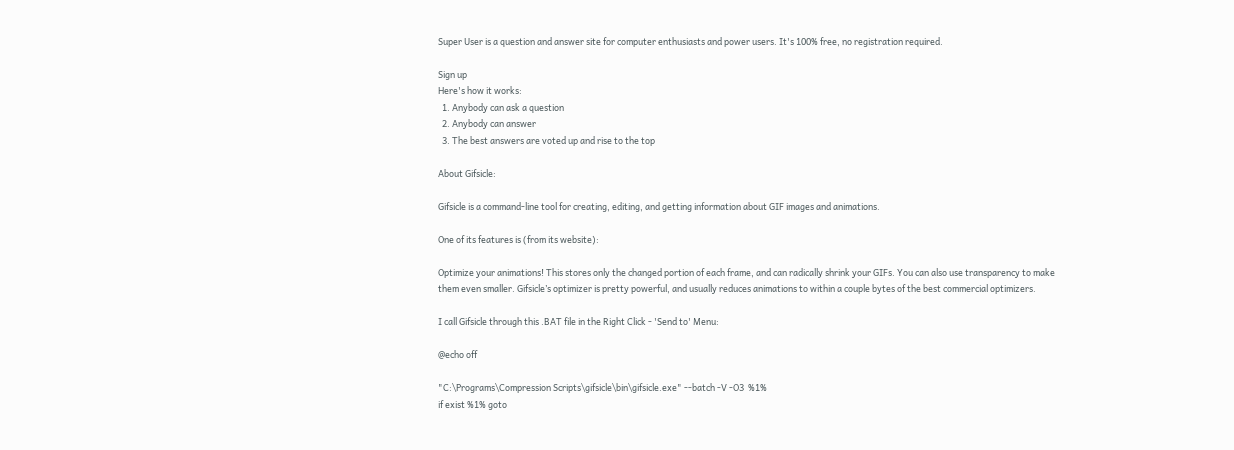Super User is a question and answer site for computer enthusiasts and power users. It's 100% free, no registration required.

Sign up
Here's how it works:
  1. Anybody can ask a question
  2. Anybody can answer
  3. The best answers are voted up and rise to the top

About Gifsicle:

Gifsicle is a command-line tool for creating, editing, and getting information about GIF images and animations.

One of its features is (from its website):

Optimize your animations! This stores only the changed portion of each frame, and can radically shrink your GIFs. You can also use transparency to make them even smaller. Gifsicle’s optimizer is pretty powerful, and usually reduces animations to within a couple bytes of the best commercial optimizers.

I call Gifsicle through this .BAT file in the Right Click - 'Send to' Menu:

@echo off

"C:\Programs\Compression Scripts\gifsicle\bin\gifsicle.exe" --batch -V -O3  %1%
if exist %1% goto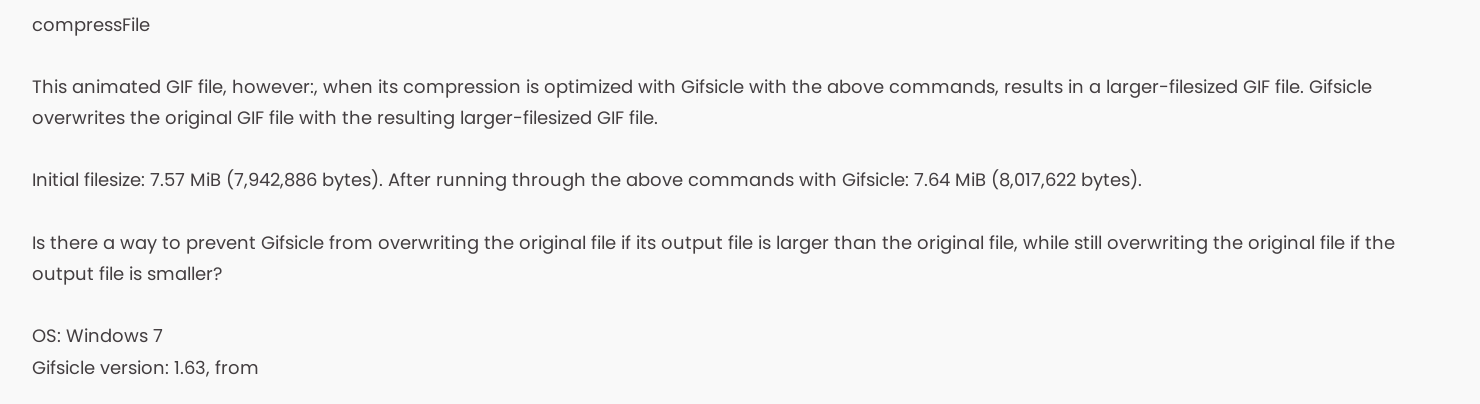compressFile

This animated GIF file, however:, when its compression is optimized with Gifsicle with the above commands, results in a larger-filesized GIF file. Gifsicle overwrites the original GIF file with the resulting larger-filesized GIF file.

Initial filesize: 7.57 MiB (7,942,886 bytes). After running through the above commands with Gifsicle: 7.64 MiB (8,017,622 bytes).

Is there a way to prevent Gifsicle from overwriting the original file if its output file is larger than the original file, while still overwriting the original file if the output file is smaller?

OS: Windows 7
Gifsicle version: 1.63, from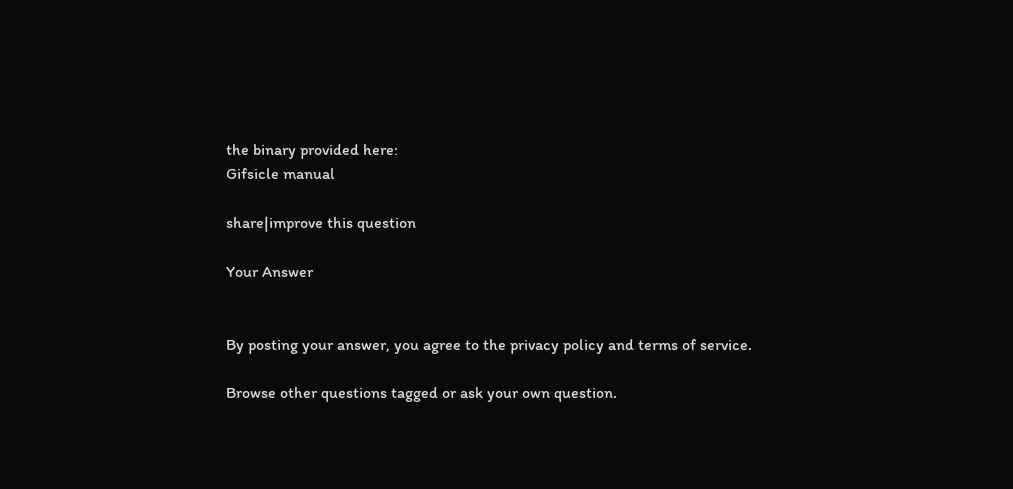the binary provided here:
Gifsicle manual

share|improve this question

Your Answer


By posting your answer, you agree to the privacy policy and terms of service.

Browse other questions tagged or ask your own question.